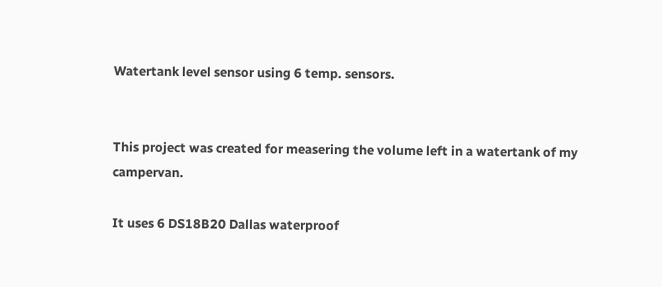Watertank level sensor using 6 temp. sensors.


This project was created for measering the volume left in a watertank of my campervan.

It uses 6 DS18B20 Dallas waterproof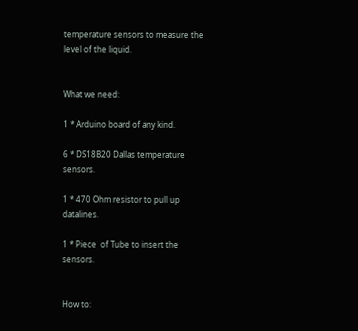temperature sensors to measure the level of the liquid.


What we need:

1 * Arduino board of any kind.

6 * DS18B20 Dallas temperature sensors.

1 * 470 Ohm resistor to pull up datalines.

1 * Piece  of Tube to insert the sensors.


How to: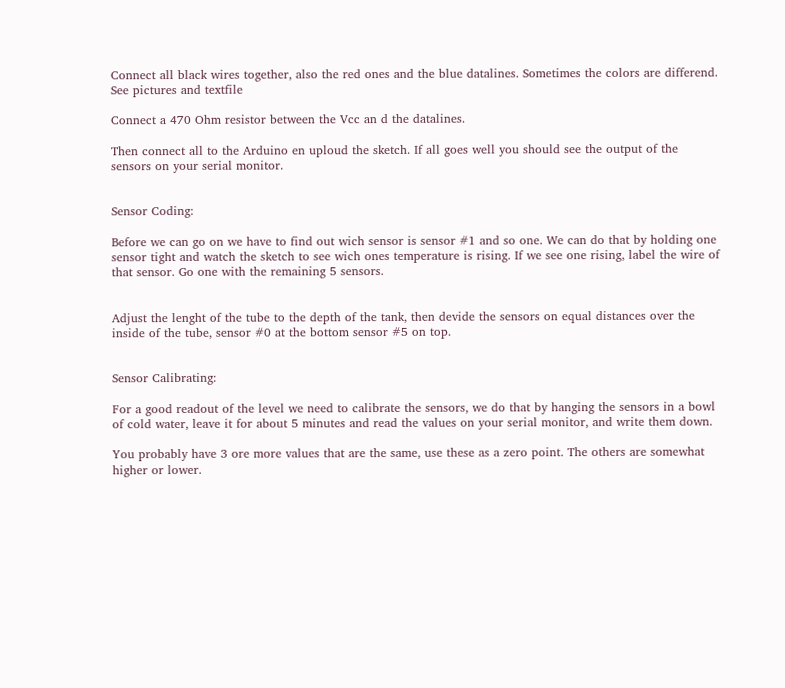Connect all black wires together, also the red ones and the blue datalines. Sometimes the colors are differend. See pictures and textfile

Connect a 470 Ohm resistor between the Vcc an d the datalines.

Then connect all to the Arduino en uploud the sketch. If all goes well you should see the output of the sensors on your serial monitor.


Sensor Coding:

Before we can go on we have to find out wich sensor is sensor #1 and so one. We can do that by holding one sensor tight and watch the sketch to see wich ones temperature is rising. If we see one rising, label the wire of that sensor. Go one with the remaining 5 sensors.


Adjust the lenght of the tube to the depth of the tank, then devide the sensors on equal distances over the inside of the tube, sensor #0 at the bottom sensor #5 on top.


Sensor Calibrating:

For a good readout of the level we need to calibrate the sensors, we do that by hanging the sensors in a bowl of cold water, leave it for about 5 minutes and read the values on your serial monitor, and write them down.

You probably have 3 ore more values that are the same, use these as a zero point. The others are somewhat higher or lower.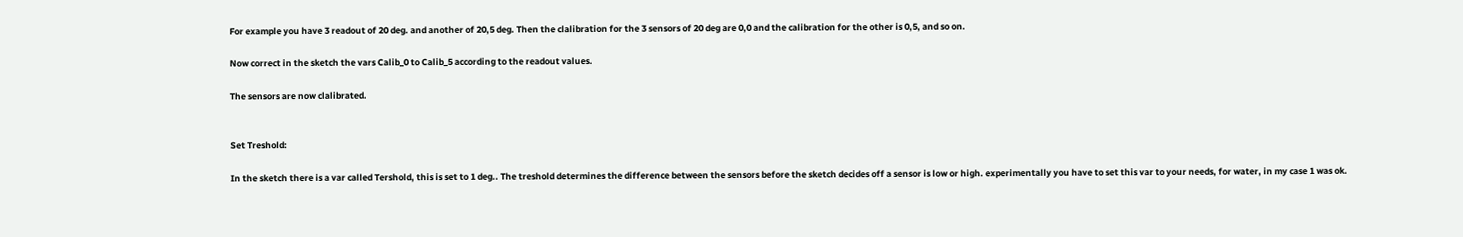For example you have 3 readout of 20 deg. and another of 20,5 deg. Then the clalibration for the 3 sensors of 20 deg are 0,0 and the calibration for the other is 0,5, and so on.

Now correct in the sketch the vars Calib_0 to Calib_5 according to the readout values.

The sensors are now clalibrated.


Set Treshold:

In the sketch there is a var called Tershold, this is set to 1 deg.. The treshold determines the difference between the sensors before the sketch decides off a sensor is low or high. experimentally you have to set this var to your needs, for water, in my case 1 was ok.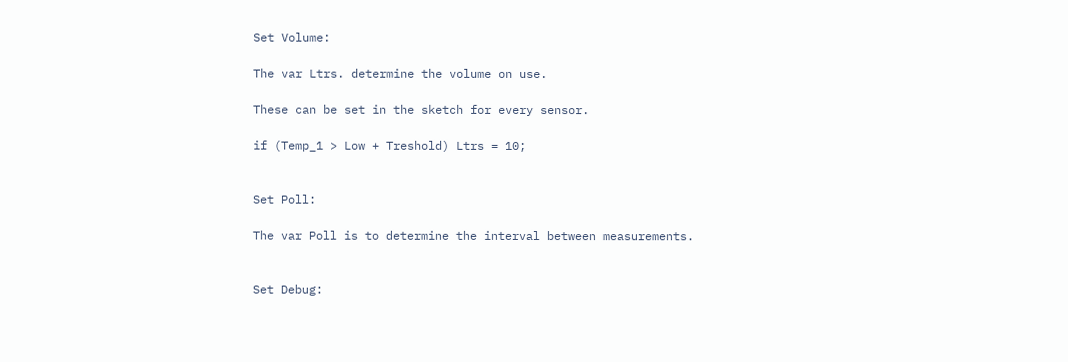Set Volume:

The var Ltrs. determine the volume on use.

These can be set in the sketch for every sensor.

if (Temp_1 > Low + Treshold) Ltrs = 10;


Set Poll:

The var Poll is to determine the interval between measurements.


Set Debug: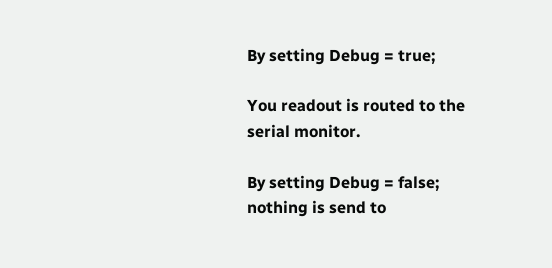By setting Debug = true;

You readout is routed to the serial monitor.

By setting Debug = false; nothing is send to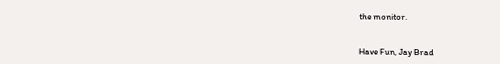the monitor.


Have Fun, Jay Brad